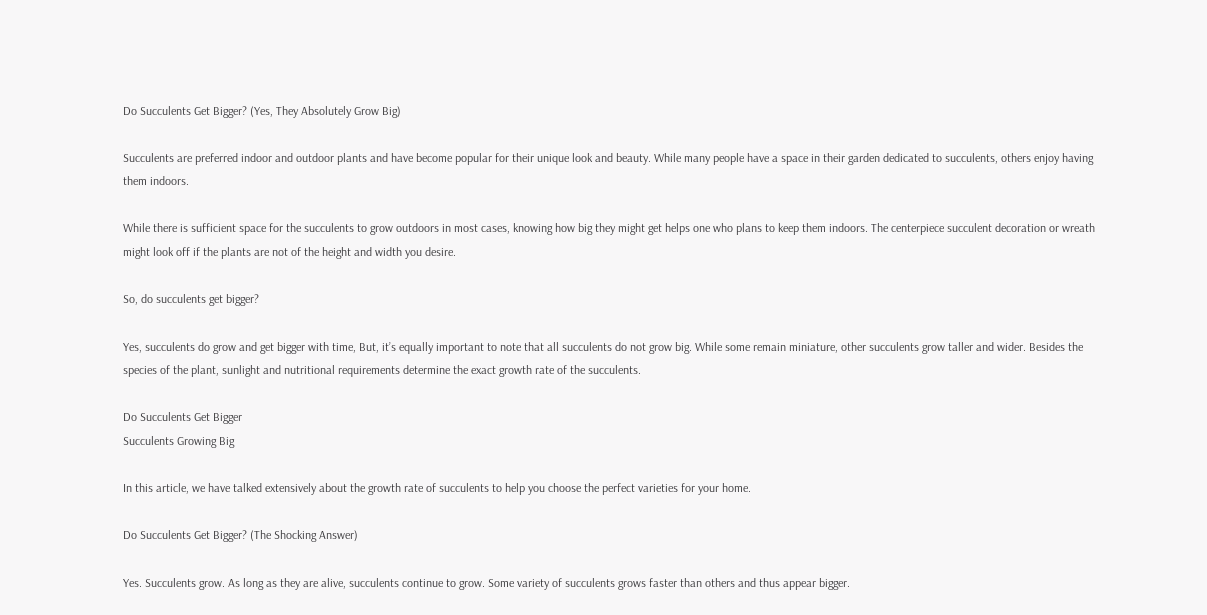Do Succulents Get Bigger? (Yes, They Absolutely Grow Big)

Succulents are preferred indoor and outdoor plants and have become popular for their unique look and beauty. While many people have a space in their garden dedicated to succulents, others enjoy having them indoors.

While there is sufficient space for the succulents to grow outdoors in most cases, knowing how big they might get helps one who plans to keep them indoors. The centerpiece succulent decoration or wreath might look off if the plants are not of the height and width you desire.

So, do succulents get bigger?

Yes, succulents do grow and get bigger with time, But, it’s equally important to note that all succulents do not grow big. While some remain miniature, other succulents grow taller and wider. Besides the species of the plant, sunlight and nutritional requirements determine the exact growth rate of the succulents.

Do Succulents Get Bigger
Succulents Growing Big

In this article, we have talked extensively about the growth rate of succulents to help you choose the perfect varieties for your home.

Do Succulents Get Bigger? (The Shocking Answer)

Yes. Succulents grow. As long as they are alive, succulents continue to grow. Some variety of succulents grows faster than others and thus appear bigger.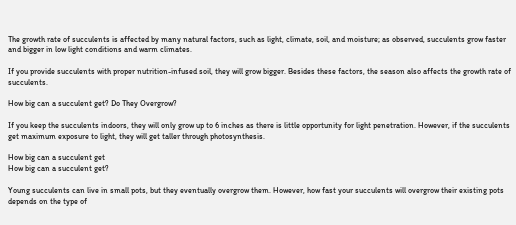The growth rate of succulents is affected by many natural factors, such as light, climate, soil, and moisture; as observed, succulents grow faster and bigger in low light conditions and warm climates.

If you provide succulents with proper nutrition-infused soil, they will grow bigger. Besides these factors, the season also affects the growth rate of succulents.

How big can a succulent get? Do They Overgrow?

If you keep the succulents indoors, they will only grow up to 6 inches as there is little opportunity for light penetration. However, if the succulents get maximum exposure to light, they will get taller through photosynthesis.

How big can a succulent get
How big can a succulent get?

Young succulents can live in small pots, but they eventually overgrow them. However, how fast your succulents will overgrow their existing pots depends on the type of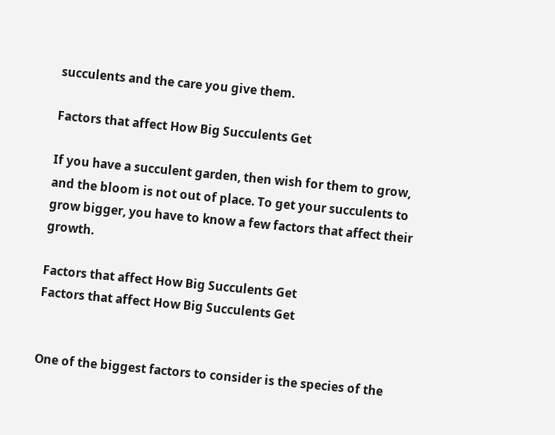succulents and the care you give them.

Factors that affect How Big Succulents Get

If you have a succulent garden, then wish for them to grow, and the bloom is not out of place. To get your succulents to grow bigger, you have to know a few factors that affect their growth.

Factors that affect How Big Succulents Get
Factors that affect How Big Succulents Get


One of the biggest factors to consider is the species of the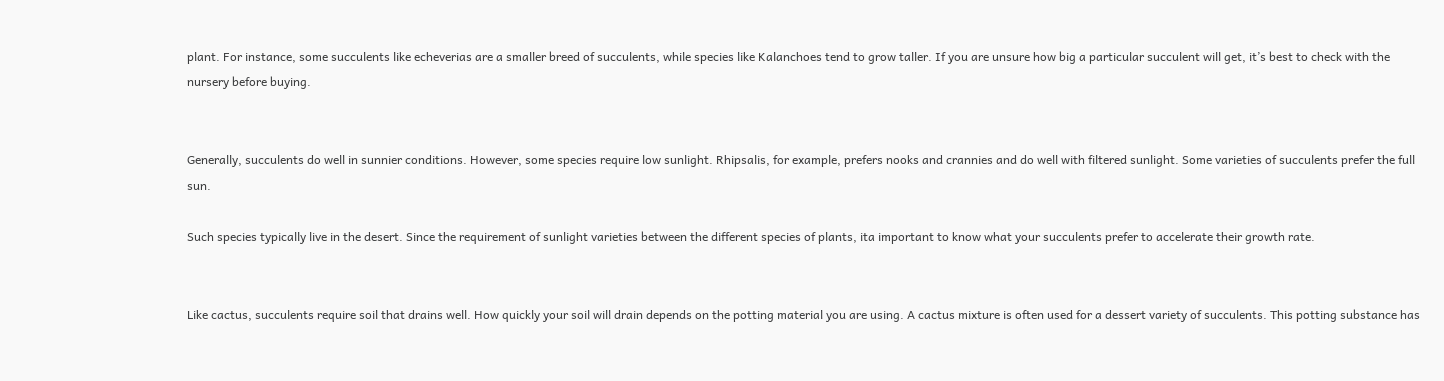plant. For instance, some succulents like echeverias are a smaller breed of succulents, while species like Kalanchoes tend to grow taller. If you are unsure how big a particular succulent will get, it’s best to check with the nursery before buying.


Generally, succulents do well in sunnier conditions. However, some species require low sunlight. Rhipsalis, for example, prefers nooks and crannies and do well with filtered sunlight. Some varieties of succulents prefer the full sun.

Such species typically live in the desert. Since the requirement of sunlight varieties between the different species of plants, ita important to know what your succulents prefer to accelerate their growth rate.


Like cactus, succulents require soil that drains well. How quickly your soil will drain depends on the potting material you are using. A cactus mixture is often used for a dessert variety of succulents. This potting substance has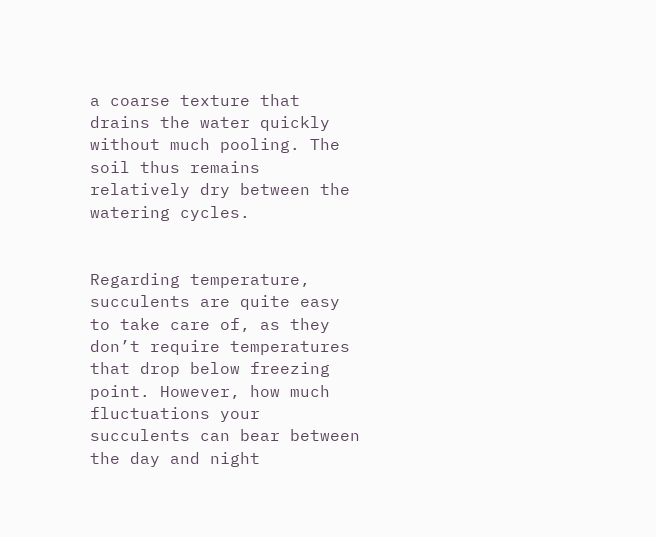a coarse texture that drains the water quickly without much pooling. The soil thus remains relatively dry between the watering cycles.


Regarding temperature, succulents are quite easy to take care of, as they don’t require temperatures that drop below freezing point. However, how much fluctuations your succulents can bear between the day and night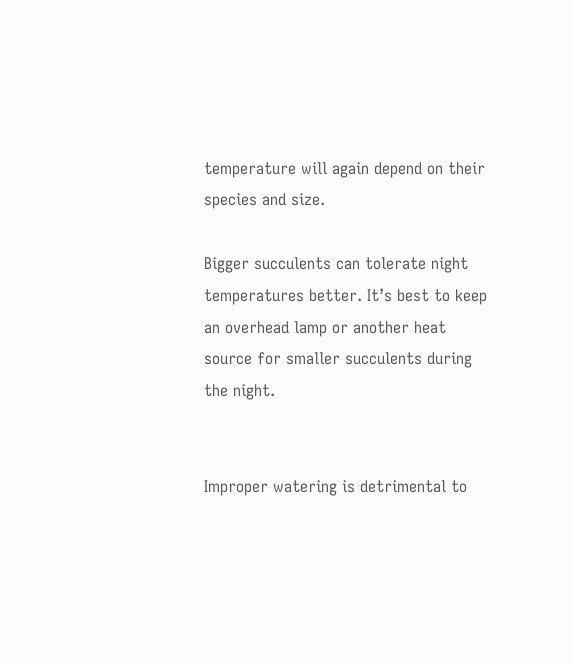temperature will again depend on their species and size.

Bigger succulents can tolerate night temperatures better. It’s best to keep an overhead lamp or another heat source for smaller succulents during the night.


Improper watering is detrimental to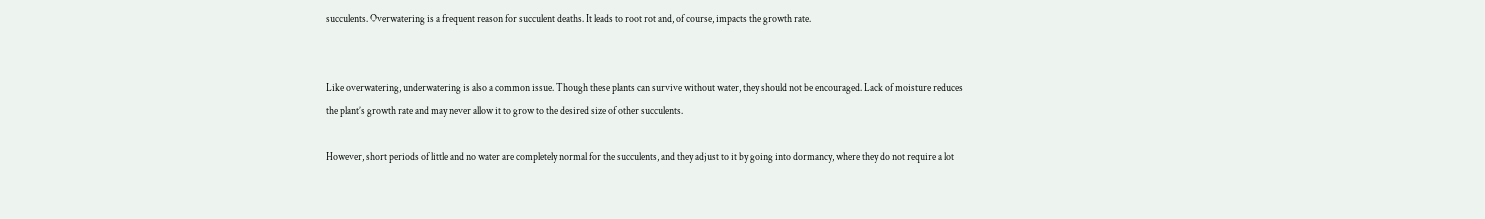succulents. Overwatering is a frequent reason for succulent deaths. It leads to root rot and, of course, impacts the growth rate.


Like overwatering, underwatering is also a common issue. Though these plants can survive without water, they should not be encouraged. Lack of moisture reduces the plant’s growth rate and may never allow it to grow to the desired size of other succulents.

However, short periods of little and no water are completely normal for the succulents, and they adjust to it by going into dormancy, where they do not require a lot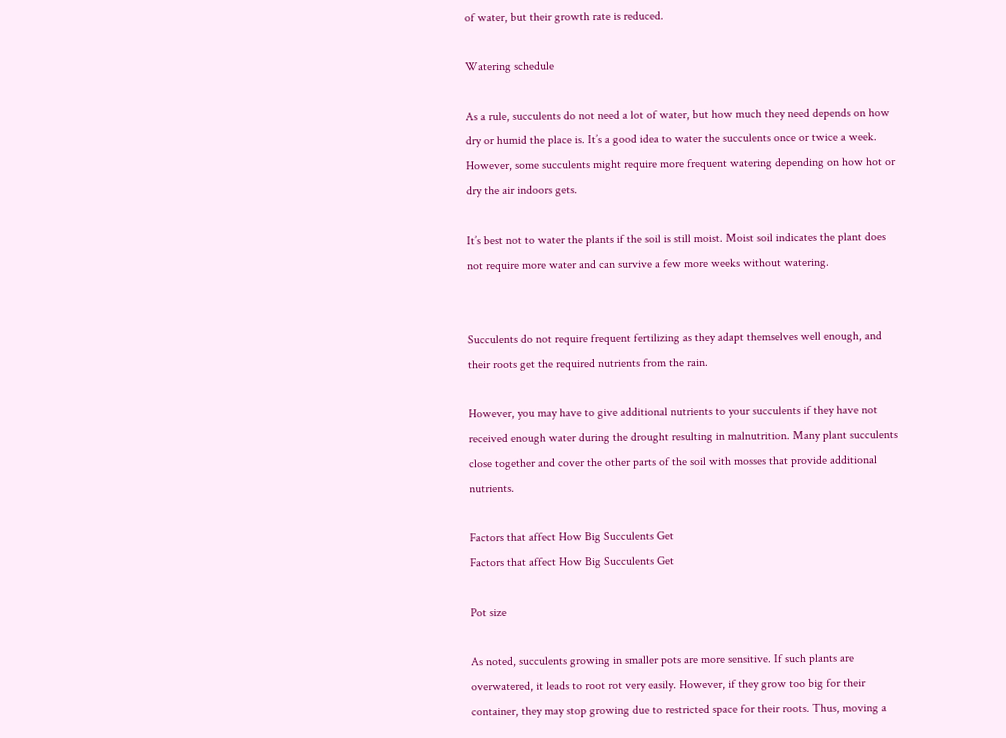of water, but their growth rate is reduced.

Watering schedule

As a rule, succulents do not need a lot of water, but how much they need depends on how dry or humid the place is. It’s a good idea to water the succulents once or twice a week. However, some succulents might require more frequent watering depending on how hot or dry the air indoors gets.

It’s best not to water the plants if the soil is still moist. Moist soil indicates the plant does not require more water and can survive a few more weeks without watering.


Succulents do not require frequent fertilizing as they adapt themselves well enough, and their roots get the required nutrients from the rain.

However, you may have to give additional nutrients to your succulents if they have not received enough water during the drought resulting in malnutrition. Many plant succulents close together and cover the other parts of the soil with mosses that provide additional nutrients.

Factors that affect How Big Succulents Get
Factors that affect How Big Succulents Get

Pot size

As noted, succulents growing in smaller pots are more sensitive. If such plants are overwatered, it leads to root rot very easily. However, if they grow too big for their container, they may stop growing due to restricted space for their roots. Thus, moving a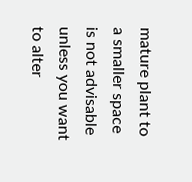mature plant to a smaller space is not advisable unless you want to alter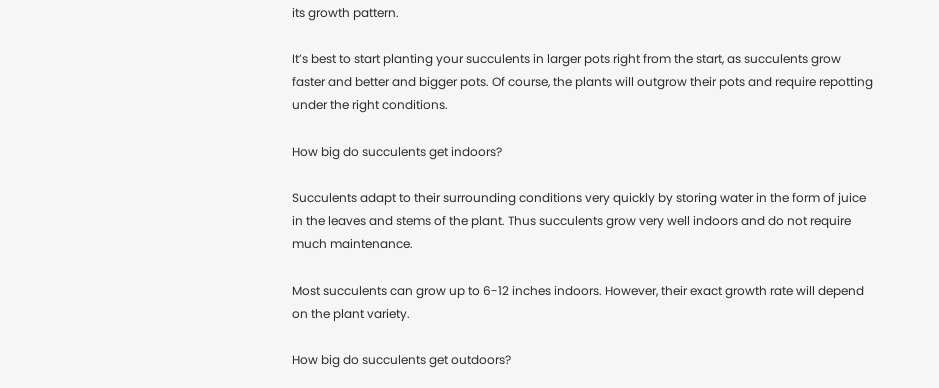its growth pattern.

It’s best to start planting your succulents in larger pots right from the start, as succulents grow faster and better and bigger pots. Of course, the plants will outgrow their pots and require repotting under the right conditions.

How big do succulents get indoors?

Succulents adapt to their surrounding conditions very quickly by storing water in the form of juice in the leaves and stems of the plant. Thus succulents grow very well indoors and do not require much maintenance.

Most succulents can grow up to 6-12 inches indoors. However, their exact growth rate will depend on the plant variety.

How big do succulents get outdoors?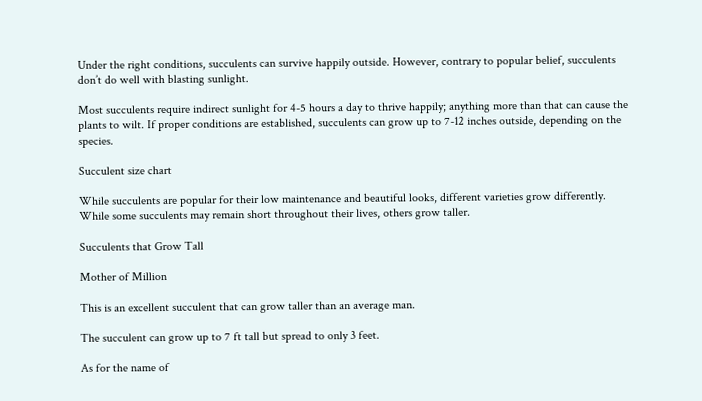Under the right conditions, succulents can survive happily outside. However, contrary to popular belief, succulents don’t do well with blasting sunlight.

Most succulents require indirect sunlight for 4-5 hours a day to thrive happily; anything more than that can cause the plants to wilt. If proper conditions are established, succulents can grow up to 7-12 inches outside, depending on the species.

Succulent size chart

While succulents are popular for their low maintenance and beautiful looks, different varieties grow differently. While some succulents may remain short throughout their lives, others grow taller.

Succulents that Grow Tall

Mother of Million

This is an excellent succulent that can grow taller than an average man.

The succulent can grow up to 7 ft tall but spread to only 3 feet.

As for the name of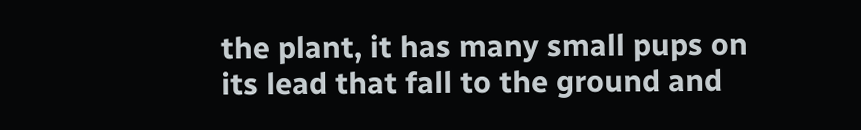the plant, it has many small pups on its lead that fall to the ground and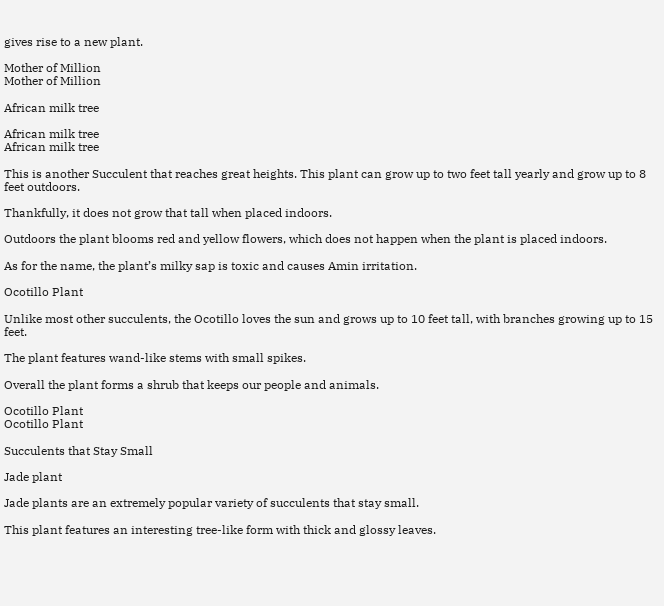gives rise to a new plant.

Mother of Million
Mother of Million

African milk tree

African milk tree
African milk tree

This is another Succulent that reaches great heights. This plant can grow up to two feet tall yearly and grow up to 8 feet outdoors.

Thankfully, it does not grow that tall when placed indoors.

Outdoors the plant blooms red and yellow flowers, which does not happen when the plant is placed indoors.

As for the name, the plant’s milky sap is toxic and causes Amin irritation.

Ocotillo Plant

Unlike most other succulents, the Ocotillo loves the sun and grows up to 10 feet tall, with branches growing up to 15 feet.

The plant features wand-like stems with small spikes.

Overall the plant forms a shrub that keeps our people and animals.

Ocotillo Plant
Ocotillo Plant

Succulents that Stay Small

Jade plant

Jade plants are an extremely popular variety of succulents that stay small.

This plant features an interesting tree-like form with thick and glossy leaves.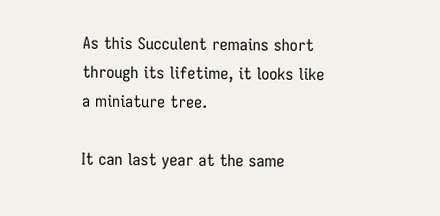As this Succulent remains short through its lifetime, it looks like a miniature tree.

It can last year at the same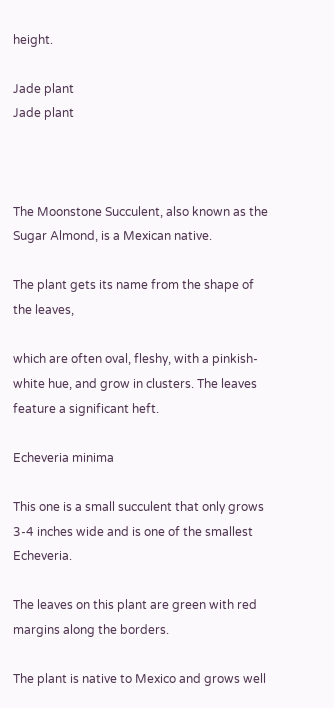height.

Jade plant
Jade plant



The Moonstone Succulent, also known as the Sugar Almond, is a Mexican native.

The plant gets its name from the shape of the leaves,

which are often oval, fleshy, with a pinkish-white hue, and grow in clusters. The leaves feature a significant heft.

Echeveria minima

This one is a small succulent that only grows 3-4 inches wide and is one of the smallest Echeveria.

The leaves on this plant are green with red margins along the borders.

The plant is native to Mexico and grows well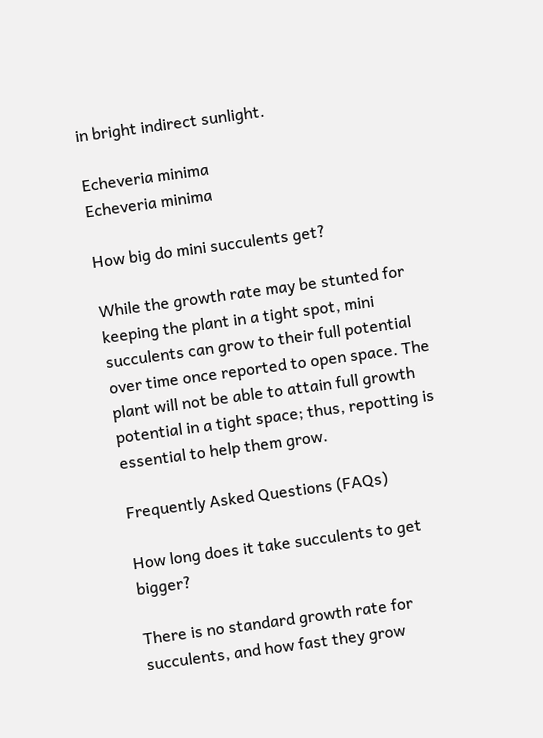in bright indirect sunlight.

Echeveria minima
Echeveria minima

How big do mini succulents get?

While the growth rate may be stunted for keeping the plant in a tight spot, mini succulents can grow to their full potential over time once reported to open space. The plant will not be able to attain full growth potential in a tight space; thus, repotting is essential to help them grow.

Frequently Asked Questions (FAQs)

How long does it take succulents to get bigger?

There is no standard growth rate for succulents, and how fast they grow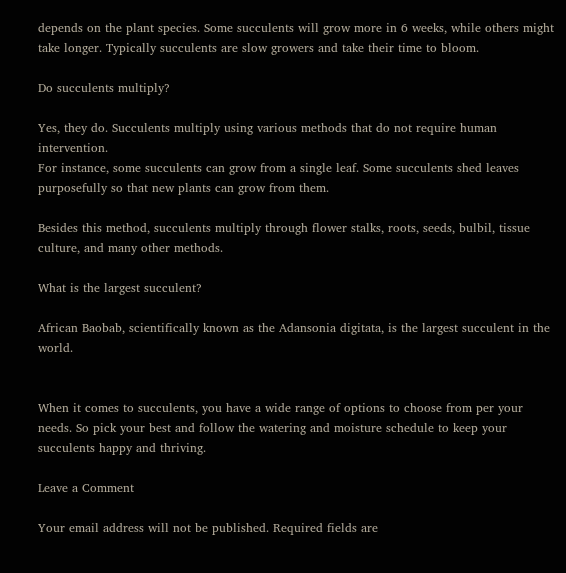depends on the plant species. Some succulents will grow more in 6 weeks, while others might take longer. Typically succulents are slow growers and take their time to bloom.

Do succulents multiply?

Yes, they do. Succulents multiply using various methods that do not require human intervention.
For instance, some succulents can grow from a single leaf. Some succulents shed leaves purposefully so that new plants can grow from them.

Besides this method, succulents multiply through flower stalks, roots, seeds, bulbil, tissue culture, and many other methods.

What is the largest succulent?

African Baobab, scientifically known as the Adansonia digitata, is the largest succulent in the world.


When it comes to succulents, you have a wide range of options to choose from per your needs. So pick your best and follow the watering and moisture schedule to keep your succulents happy and thriving.

Leave a Comment

Your email address will not be published. Required fields are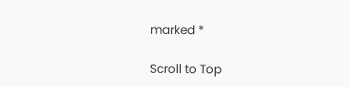marked *

Scroll to Top